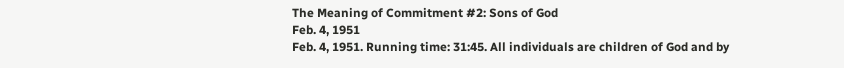The Meaning of Commitment #2: Sons of God
Feb. 4, 1951
Feb. 4, 1951. Running time: 31:45. All individuals are children of God and by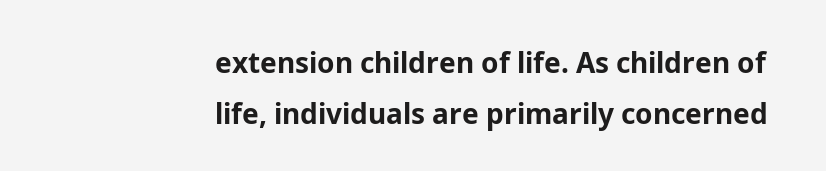extension children of life. As children of life, individuals are primarily concerned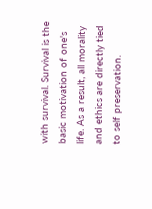with survival. Survival is the basic motivation of one's life. As a result, all morality and ethics are directly tied to self preservation.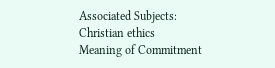Associated Subjects:
Christian ethics
Meaning of Commitment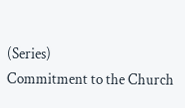(Series)
Commitment to the Church